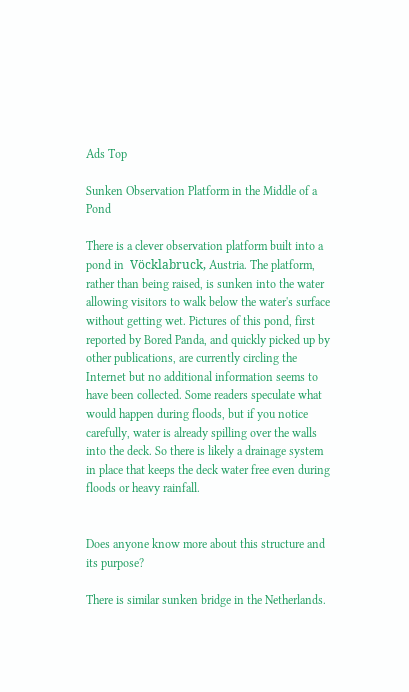Ads Top

Sunken Observation Platform in the Middle of a Pond

There is a clever observation platform built into a pond in  Vöcklabruck, Austria. The platform, rather than being raised, is sunken into the water allowing visitors to walk below the water's surface without getting wet. Pictures of this pond, first reported by Bored Panda, and quickly picked up by other publications, are currently circling the Internet but no additional information seems to have been collected. Some readers speculate what would happen during floods, but if you notice carefully, water is already spilling over the walls into the deck. So there is likely a drainage system in place that keeps the deck water free even during floods or heavy rainfall.


Does anyone know more about this structure and its purpose?

There is similar sunken bridge in the Netherlands.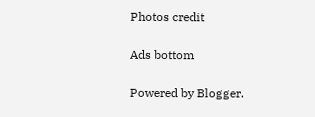Photos credit

Ads bottom

Powered by Blogger.